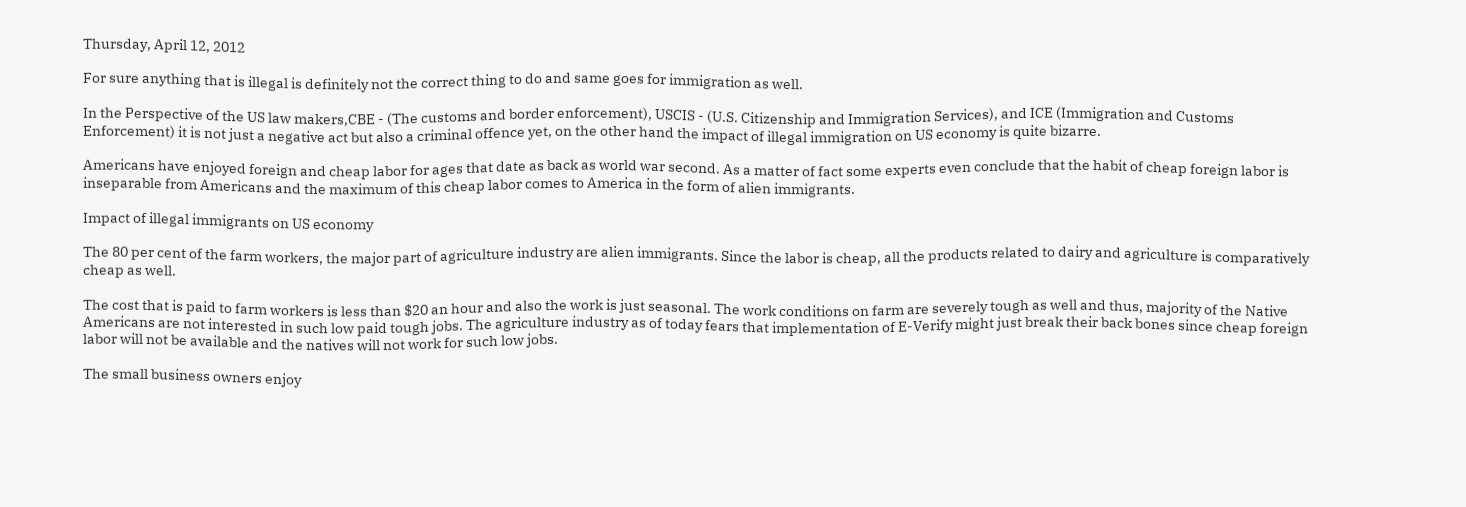Thursday, April 12, 2012

For sure anything that is illegal is definitely not the correct thing to do and same goes for immigration as well.

In the Perspective of the US law makers,CBE - (The customs and border enforcement), USCIS - (U.S. Citizenship and Immigration Services), and ICE (Immigration and Customs Enforcement) it is not just a negative act but also a criminal offence yet, on the other hand the impact of illegal immigration on US economy is quite bizarre.

Americans have enjoyed foreign and cheap labor for ages that date as back as world war second. As a matter of fact some experts even conclude that the habit of cheap foreign labor is inseparable from Americans and the maximum of this cheap labor comes to America in the form of alien immigrants.

Impact of illegal immigrants on US economy

The 80 per cent of the farm workers, the major part of agriculture industry are alien immigrants. Since the labor is cheap, all the products related to dairy and agriculture is comparatively cheap as well.

The cost that is paid to farm workers is less than $20 an hour and also the work is just seasonal. The work conditions on farm are severely tough as well and thus, majority of the Native Americans are not interested in such low paid tough jobs. The agriculture industry as of today fears that implementation of E-Verify might just break their back bones since cheap foreign labor will not be available and the natives will not work for such low jobs.

The small business owners enjoy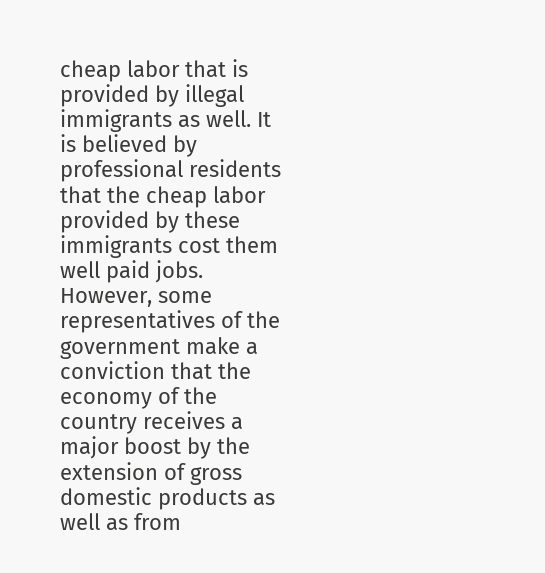cheap labor that is provided by illegal immigrants as well. It is believed by professional residents that the cheap labor provided by these immigrants cost them well paid jobs. However, some representatives of the government make a conviction that the economy of the country receives a major boost by the extension of gross domestic products as well as from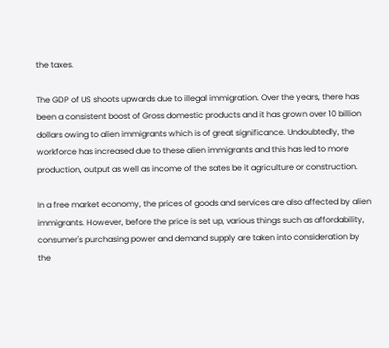the taxes.

The GDP of US shoots upwards due to illegal immigration. Over the years, there has been a consistent boost of Gross domestic products and it has grown over 10 billion dollars owing to alien immigrants which is of great significance. Undoubtedly, the workforce has increased due to these alien immigrants and this has led to more production, output as well as income of the sates be it agriculture or construction.

In a free market economy, the prices of goods and services are also affected by alien immigrants. However, before the price is set up, various things such as affordability, consumer's purchasing power and demand supply are taken into consideration by the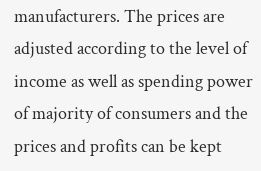manufacturers. The prices are adjusted according to the level of income as well as spending power of majority of consumers and the prices and profits can be kept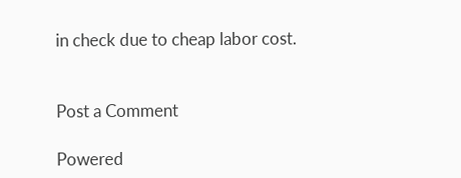in check due to cheap labor cost.


Post a Comment

Powered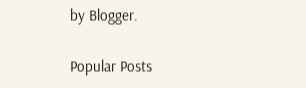by Blogger.

Popular Posts